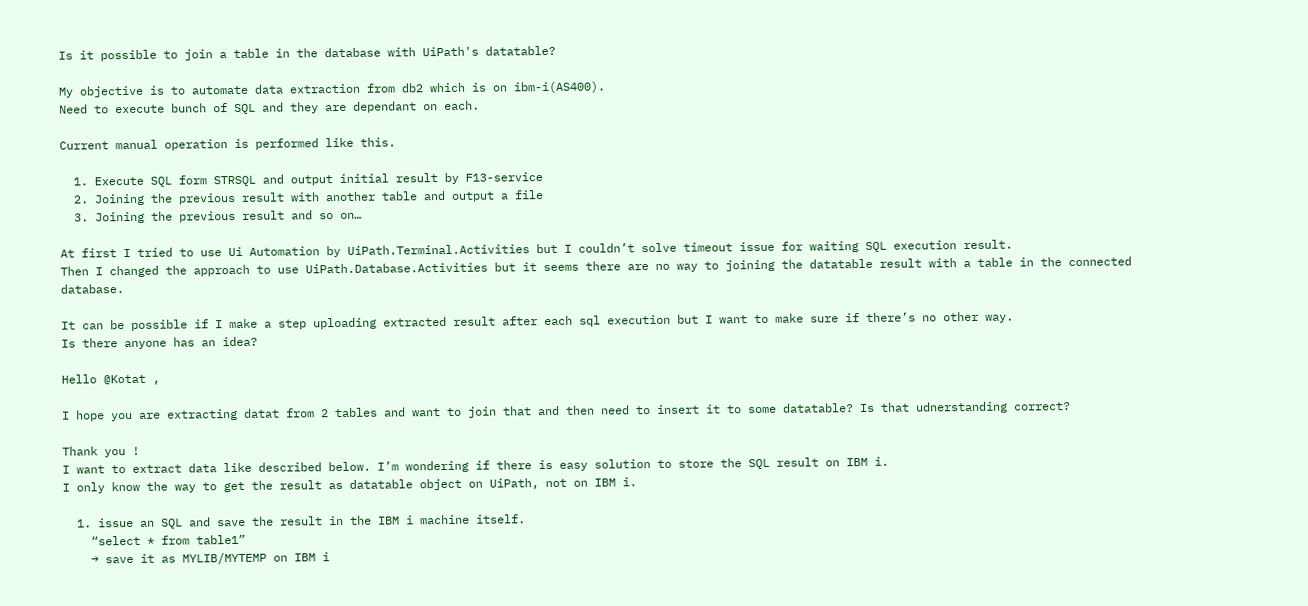Is it possible to join a table in the database with UiPath's datatable?

My objective is to automate data extraction from db2 which is on ibm-i(AS400).
Need to execute bunch of SQL and they are dependant on each.

Current manual operation is performed like this.

  1. Execute SQL form STRSQL and output initial result by F13-service
  2. Joining the previous result with another table and output a file
  3. Joining the previous result and so on…

At first I tried to use Ui Automation by UiPath.Terminal.Activities but I couldn’t solve timeout issue for waiting SQL execution result.
Then I changed the approach to use UiPath.Database.Activities but it seems there are no way to joining the datatable result with a table in the connected database.

It can be possible if I make a step uploading extracted result after each sql execution but I want to make sure if there’s no other way.
Is there anyone has an idea?

Hello @Kotat ,

I hope you are extracting datat from 2 tables and want to join that and then need to insert it to some datatable? Is that udnerstanding correct?

Thank you !
I want to extract data like described below. I’m wondering if there is easy solution to store the SQL result on IBM i.
I only know the way to get the result as datatable object on UiPath, not on IBM i.

  1. issue an SQL and save the result in the IBM i machine itself.
    “select * from table1”
    → save it as MYLIB/MYTEMP on IBM i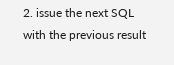2. issue the next SQL with the previous result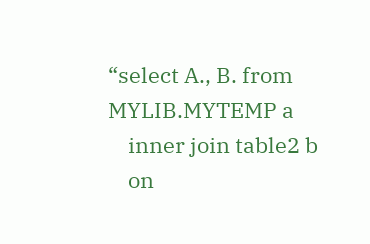“select A., B. from MYLIB.MYTEMP a
    inner join table2 b
    on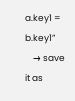a.key1 = b.key1”
    → save it as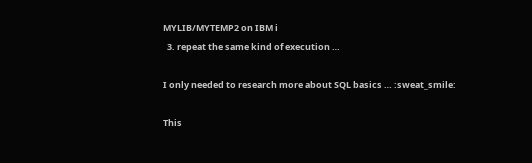MYLIB/MYTEMP2 on IBM i
  3. repeat the same kind of execution …

I only needed to research more about SQL basics … :sweat_smile:

This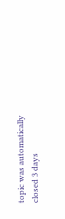topic was automatically closed 3 days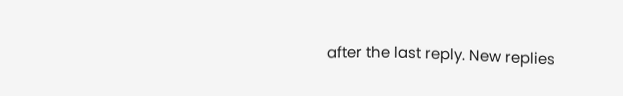after the last reply. New replies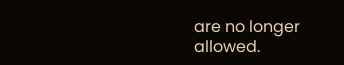are no longer allowed.